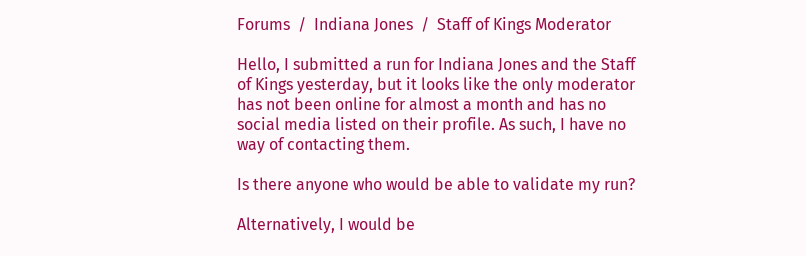Forums  /  Indiana Jones  /  Staff of Kings Moderator

Hello, I submitted a run for Indiana Jones and the Staff of Kings yesterday, but it looks like the only moderator has not been online for almost a month and has no social media listed on their profile. As such, I have no way of contacting them.

Is there anyone who would be able to validate my run?

Alternatively, I would be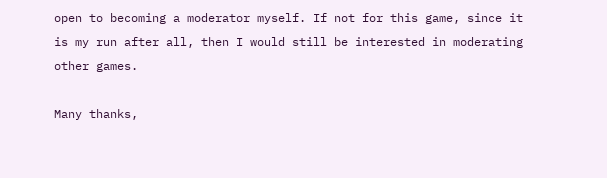open to becoming a moderator myself. If not for this game, since it is my run after all, then I would still be interested in moderating other games.

Many thanks,